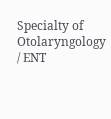Specialty of Otolaryngology / ENT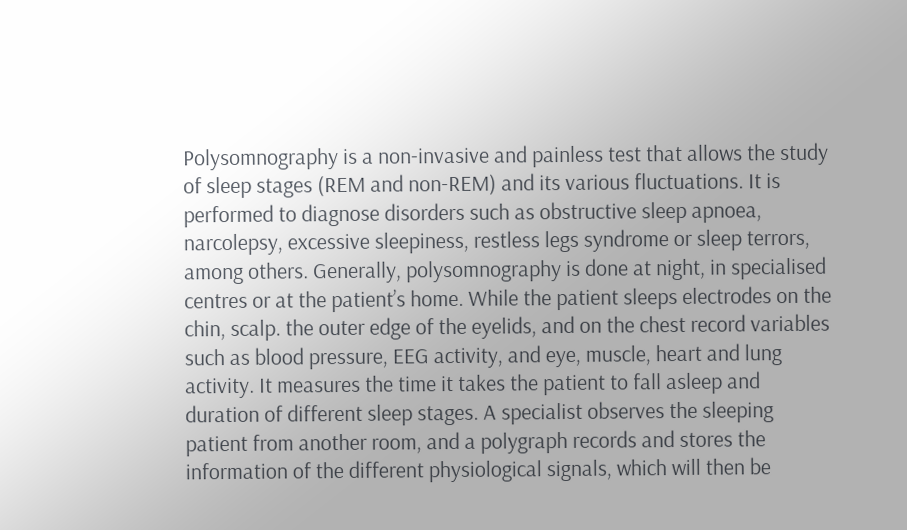Polysomnography is a non-invasive and painless test that allows the study of sleep stages (REM and non-REM) and its various fluctuations. It is performed to diagnose disorders such as obstructive sleep apnoea, narcolepsy, excessive sleepiness, restless legs syndrome or sleep terrors, among others. Generally, polysomnography is done at night, in specialised centres or at the patient’s home. While the patient sleeps electrodes on the chin, scalp. the outer edge of the eyelids, and on the chest record variables such as blood pressure, EEG activity, and eye, muscle, heart and lung activity. It measures the time it takes the patient to fall asleep and duration of different sleep stages. A specialist observes the sleeping patient from another room, and a polygraph records and stores the information of the different physiological signals, which will then be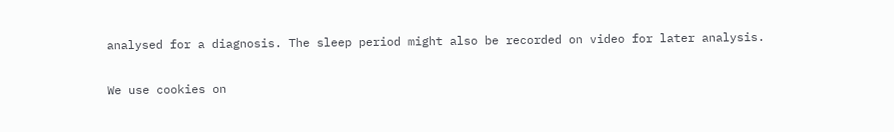analysed for a diagnosis. The sleep period might also be recorded on video for later analysis.

We use cookies on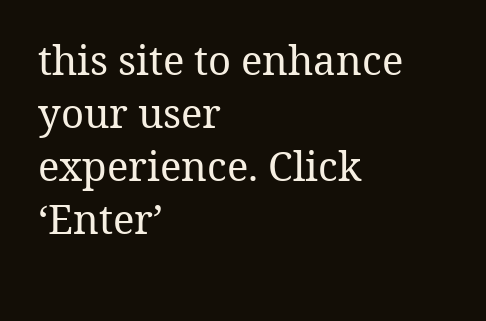this site to enhance your user experience. Click ‘Enter’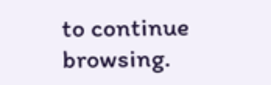to continue browsing.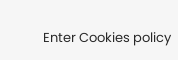Enter Cookies policy